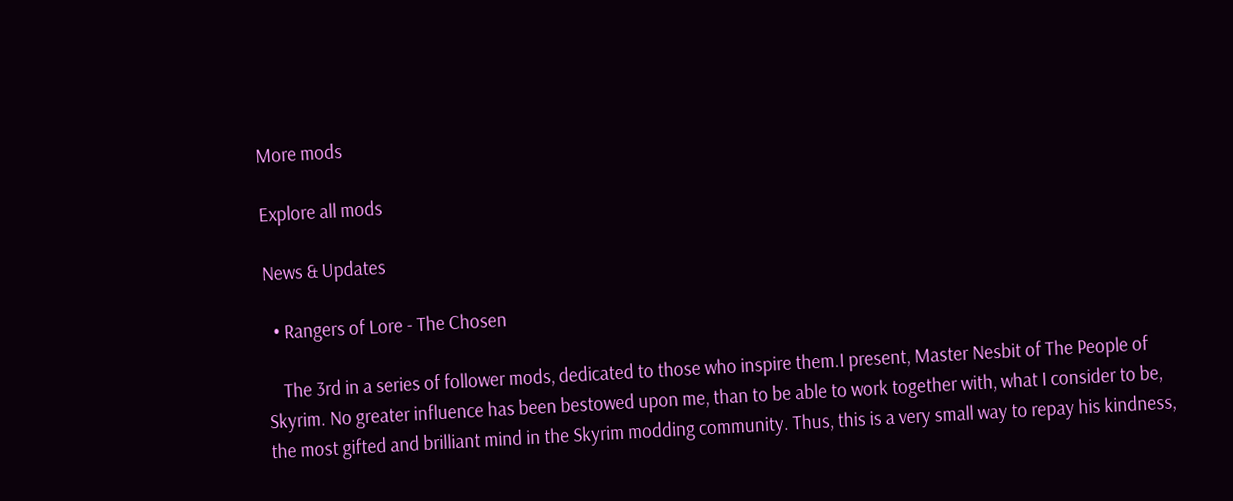More mods

Explore all mods

News & Updates

  • Rangers of Lore - The Chosen

    The 3rd in a series of follower mods, dedicated to those who inspire them.I present, Master Nesbit of The People of Skyrim. No greater influence has been bestowed upon me, than to be able to work together with, what I consider to be, the most gifted and brilliant mind in the Skyrim modding community. Thus, this is a very small way to repay his kindness,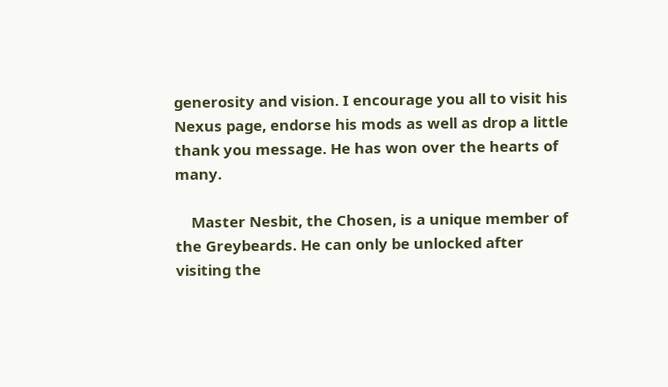generosity and vision. I encourage you all to visit his Nexus page, endorse his mods as well as drop a little thank you message. He has won over the hearts of many.

    Master Nesbit, the Chosen, is a unique member of the Greybeards. He can only be unlocked after visiting the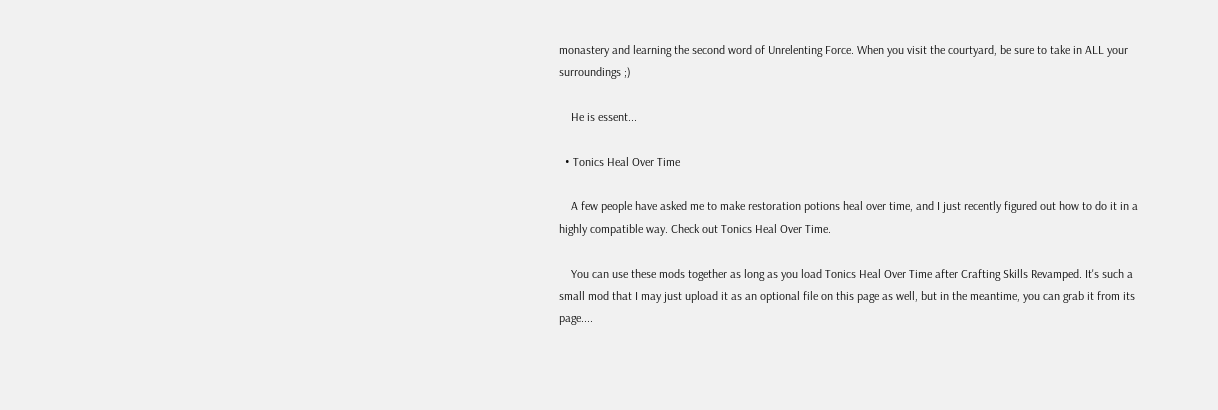monastery and learning the second word of Unrelenting Force. When you visit the courtyard, be sure to take in ALL your surroundings ;)

    He is essent...

  • Tonics Heal Over Time

    A few people have asked me to make restoration potions heal over time, and I just recently figured out how to do it in a highly compatible way. Check out Tonics Heal Over Time.

    You can use these mods together as long as you load Tonics Heal Over Time after Crafting Skills Revamped. It's such a small mod that I may just upload it as an optional file on this page as well, but in the meantime, you can grab it from its page....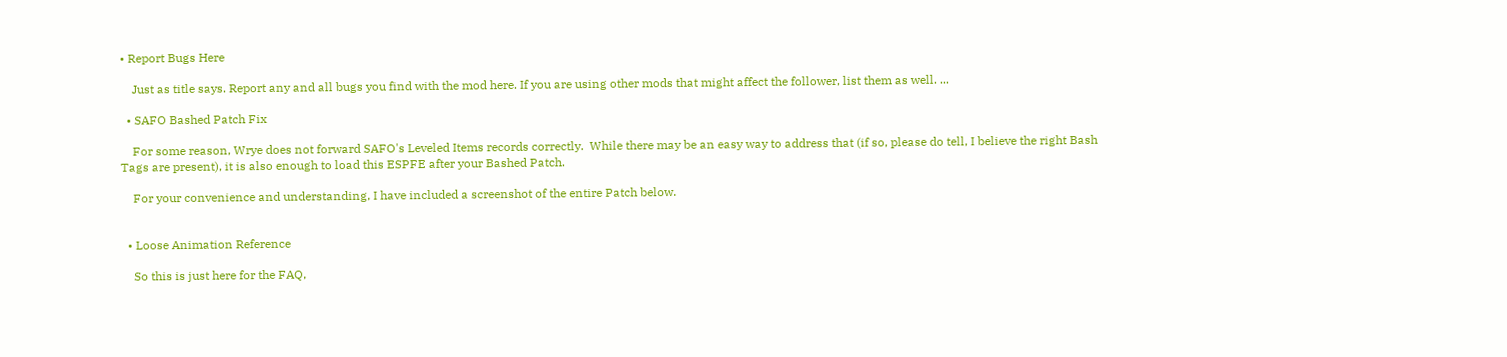• Report Bugs Here

    Just as title says. Report any and all bugs you find with the mod here. If you are using other mods that might affect the follower, list them as well. ...

  • SAFO Bashed Patch Fix

    For some reason, Wrye does not forward SAFO's Leveled Items records correctly.  While there may be an easy way to address that (if so, please do tell, I believe the right Bash Tags are present), it is also enough to load this ESPFE after your Bashed Patch.

    For your convenience and understanding, I have included a screenshot of the entire Patch below.


  • Loose Animation Reference

    So this is just here for the FAQ,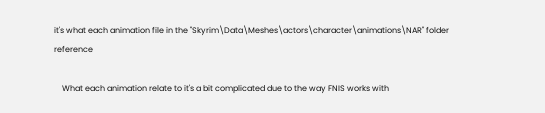it's what each animation file in the "Skyrim\Data\Meshes\actors\character\animations\NAR" folder reference

    What each animation relate to it's a bit complicated due to the way FNIS works with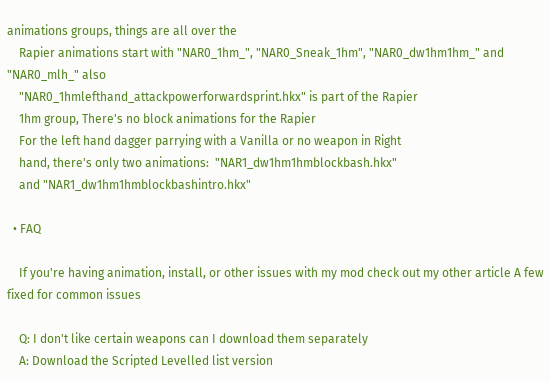animations groups, things are all over the
    Rapier animations start with "NAR0_1hm_", "NAR0_Sneak_1hm", "NAR0_dw1hm1hm_" and "NAR0_mlh_" also
    "NAR0_1hmlefthand_attackpowerforwardsprint.hkx" is part of the Rapier
    1hm group, There's no block animations for the Rapier
    For the left hand dagger parrying with a Vanilla or no weapon in Right
    hand, there's only two animations:  "NAR1_dw1hm1hmblockbash.hkx"
    and "NAR1_dw1hm1hmblockbashintro.hkx"

  • FAQ

    If you're having animation, install, or other issues with my mod check out my other article A few fixed for common issues

    Q: I don't like certain weapons can I download them separately
    A: Download the Scripted Levelled list version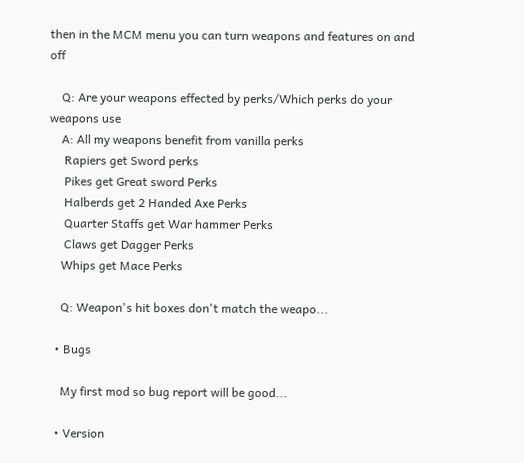then in the MCM menu you can turn weapons and features on and off

    Q: Are your weapons effected by perks/Which perks do your weapons use
    A: All my weapons benefit from vanilla perks
     Rapiers get Sword perks
     Pikes get Great sword Perks
     Halberds get 2 Handed Axe Perks
     Quarter Staffs get War hammer Perks
     Claws get Dagger Perks
    Whips get Mace Perks

    Q: Weapon's hit boxes don't match the weapo...

  • Bugs

    My first mod so bug report will be good...

  • Version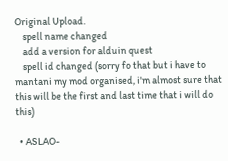Original Upload.
    spell name changed
    add a version for alduin quest
    spell id changed (sorry fo that but i have to mantani my mod organised, i'm almost sure that this will be the first and last time that i will do this)

  • ASLAO-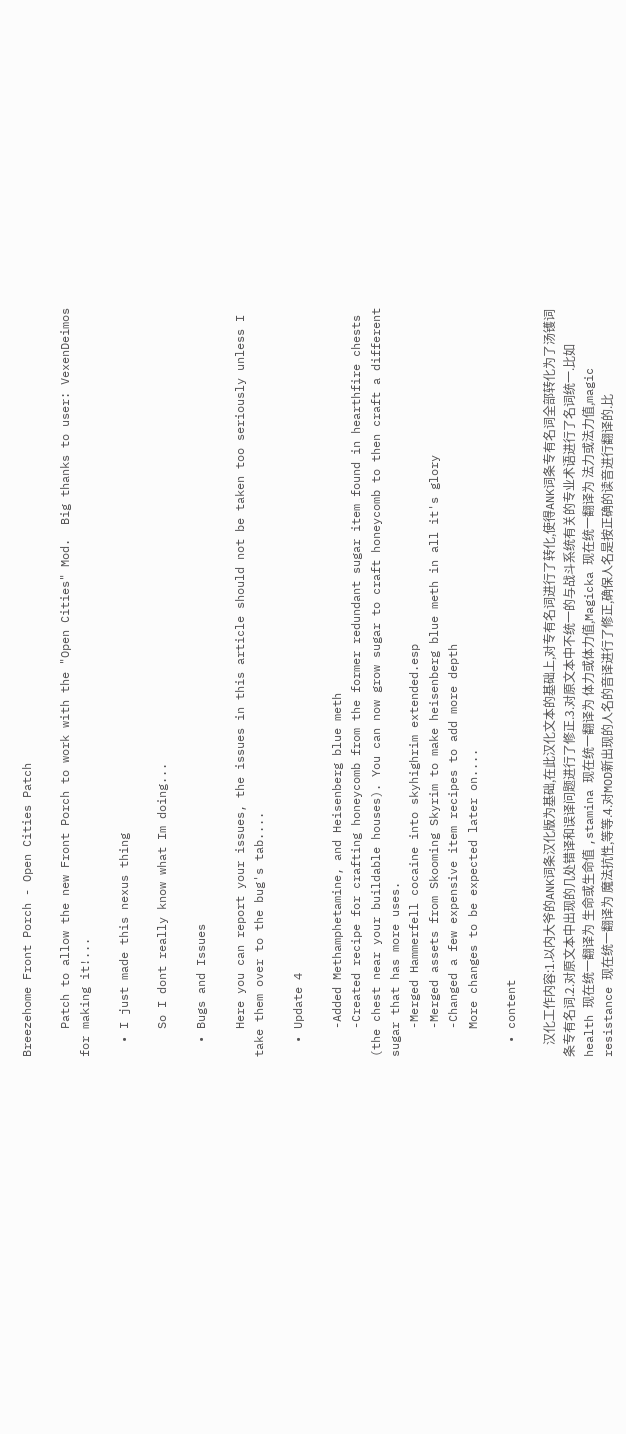Breezehome Front Porch - Open Cities Patch

    Patch to allow the new Front Porch to work with the "Open Cities" Mod.  Big thanks to user: VexenDeimos for making it!...

  • I just made this nexus thing

    So I dont really know what Im doing...

  • Bugs and Issues

    Here you can report your issues, the issues in this article should not be taken too seriously unless I take them over to the bug's tab....

  • Update 4

    -Added Methamphetamine, and Heisenberg blue meth
    -Created recipe for crafting honeycomb from the former redundant sugar item found in hearthfire chests (the chest near your buildable houses). You can now grow sugar to craft honeycomb to then craft a different sugar that has more uses.
    -Merged Hammerfell cocaine into skyhighrim extended.esp
    -Merged assets from Skooming Skyrim to make heisenberg blue meth in all it's glory
    -Changed a few expensive item recipes to add more depth
    More changes to be expected later on....

  • content

    汉化工作内容:1.以内大爷的ANK词条汉化版为基础,在此汉化文本的基础上,对专有名词进行了转化,使得ANK词条专有名词全部转化为了汤镬词条专有名词.2.对原文本中出现的几处错译和误译问题进行了修正.3.对原文本中不统一的与战斗系统有关的专业术语进行了名词统一.比如 health 现在统一翻译为 生命或生命值 ,stamina 现在统一翻译为 体力或体力值,Magicka 现在统一翻译为 法力或法力值,magic resistance 现在统一翻译为 魔法抗性,等等.4.对MOD新出现的人名的音译进行了修正,确保人名是按正确的读音进行翻译的.比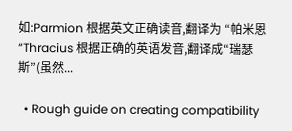如:Parmion 根据英文正确读音,翻译为 “帕米恩“Thracius 根据正确的英语发音,翻译成“瑞瑟斯”(虽然...

  • Rough guide on creating compatibility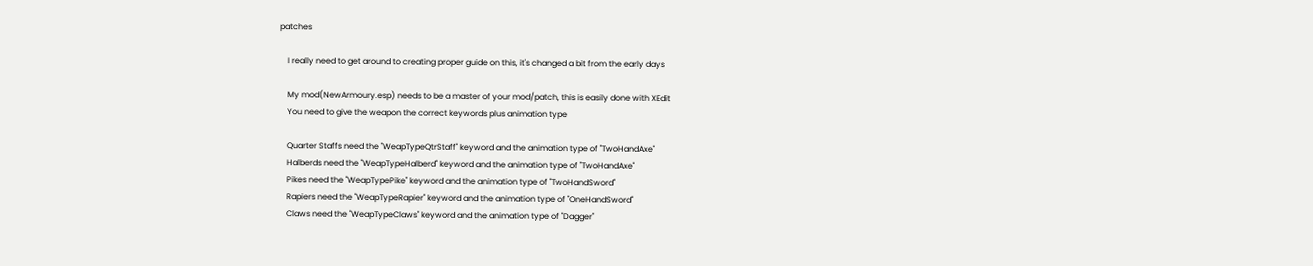patches

    I really need to get around to creating proper guide on this, it's changed a bit from the early days

    My mod(NewArmoury.esp) needs to be a master of your mod/patch, this is easily done with XEdit
    You need to give the weapon the correct keywords plus animation type

    Quarter Staffs need the "WeapTypeQtrStaff" keyword and the animation type of "TwoHandAxe"
    Halberds need the "WeapTypeHalberd" keyword and the animation type of "TwoHandAxe"
    Pikes need the "WeapTypePike" keyword and the animation type of "TwoHandSword"
    Rapiers need the "WeapTypeRapier" keyword and the animation type of "OneHandSword"
    Claws need the "WeapTypeClaws" keyword and the animation type of "Dagger"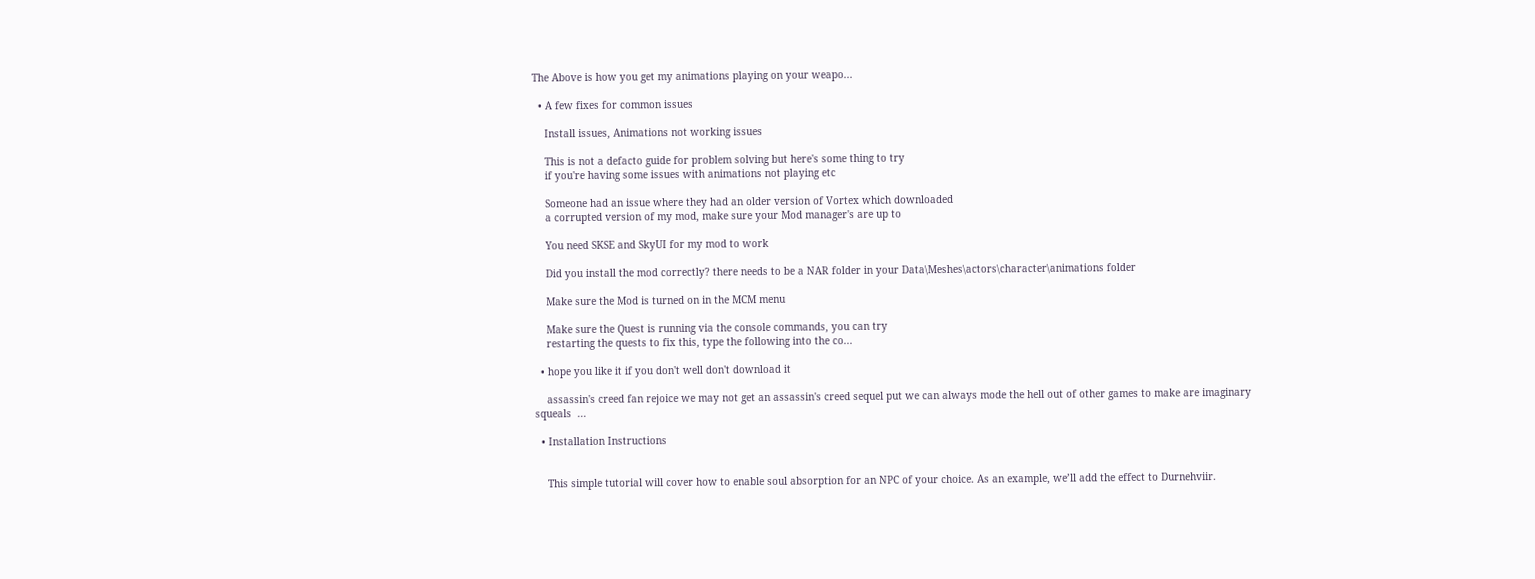The Above is how you get my animations playing on your weapo...

  • A few fixes for common issues

    Install issues, Animations not working issues

    This is not a defacto guide for problem solving but here's some thing to try
    if you're having some issues with animations not playing etc

    Someone had an issue where they had an older version of Vortex which downloaded
    a corrupted version of my mod, make sure your Mod manager's are up to

    You need SKSE and SkyUI for my mod to work

    Did you install the mod correctly? there needs to be a NAR folder in your Data\Meshes\actors\character\animations folder

    Make sure the Mod is turned on in the MCM menu

    Make sure the Quest is running via the console commands, you can try
    restarting the quests to fix this, type the following into the co...

  • hope you like it if you don't well don't download it

    assassin's creed fan rejoice we may not get an assassin's creed sequel put we can always mode the hell out of other games to make are imaginary squeals  ...

  • Installation Instructions


    This simple tutorial will cover how to enable soul absorption for an NPC of your choice. As an example, we’ll add the effect to Durnehviir.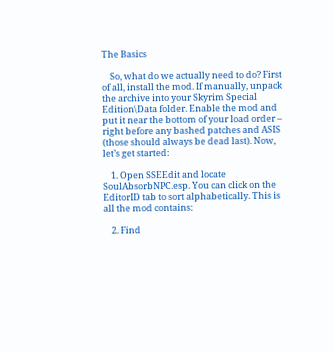The Basics

    So, what do we actually need to do? First of all, install the mod. If manually, unpack the archive into your Skyrim Special Edition\Data folder. Enable the mod and put it near the bottom of your load order – right before any bashed patches and ASIS (those should always be dead last). Now, let’s get started:

    1. Open SSEEdit and locate SoulAbsorbNPC.esp. You can click on the EditorID tab to sort alphabetically. This is all the mod contains:

    2. Find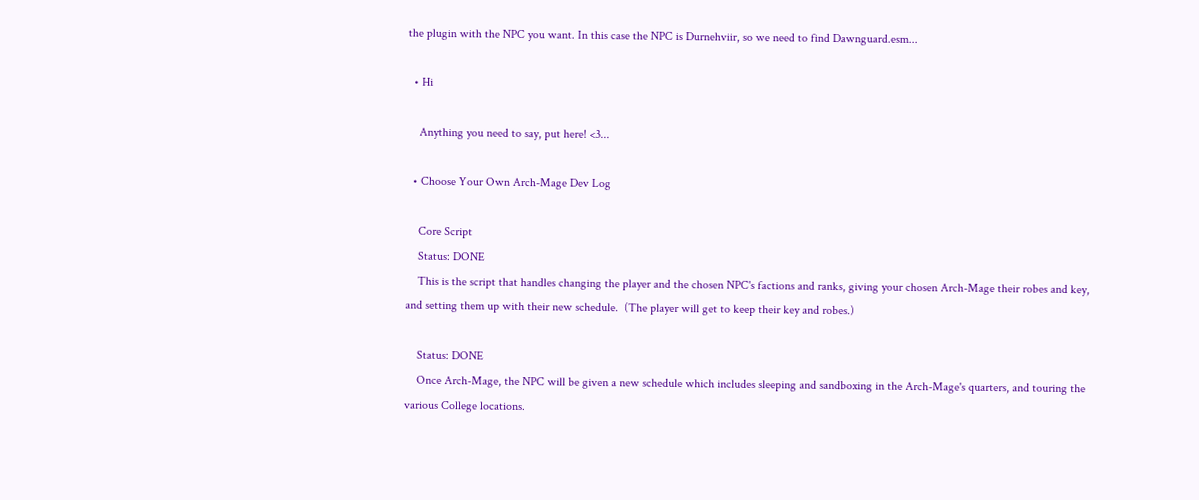the plugin with the NPC you want. In this case the NPC is Durnehviir, so we need to find Dawnguard.esm...

  • Hi

    Anything you need to say, put here! <3...

  • Choose Your Own Arch-Mage Dev Log

    Core Script
    Status: DONE
    This is the script that handles changing the player and the chosen NPC's factions and ranks, giving your chosen Arch-Mage their robes and key, and setting them up with their new schedule.  (The player will get to keep their key and robes.)

    Status: DONE
    Once Arch-Mage, the NPC will be given a new schedule which includes sleeping and sandboxing in the Arch-Mage's quarters, and touring the various College locations.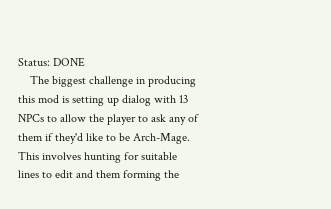Status: DONE
    The biggest challenge in producing this mod is setting up dialog with 13 NPCs to allow the player to ask any of them if they'd like to be Arch-Mage. This involves hunting for suitable lines to edit and them forming the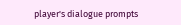player's dialogue prompts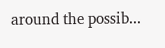around the possib...